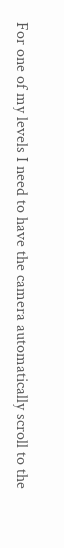For one of my levels I need to have the camera automatically scroll to the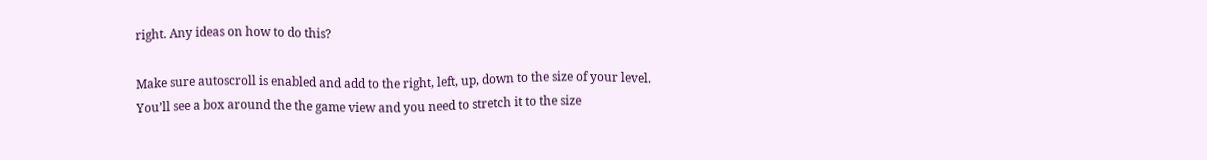right. Any ideas on how to do this?

Make sure autoscroll is enabled and add to the right, left, up, down to the size of your level.
You’ll see a box around the the game view and you need to stretch it to the size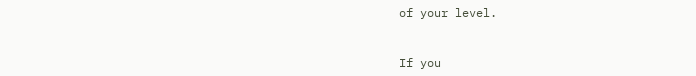of your level.


If you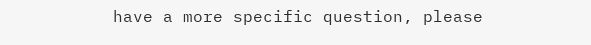have a more specific question, please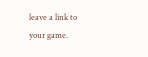leave a link to your game.